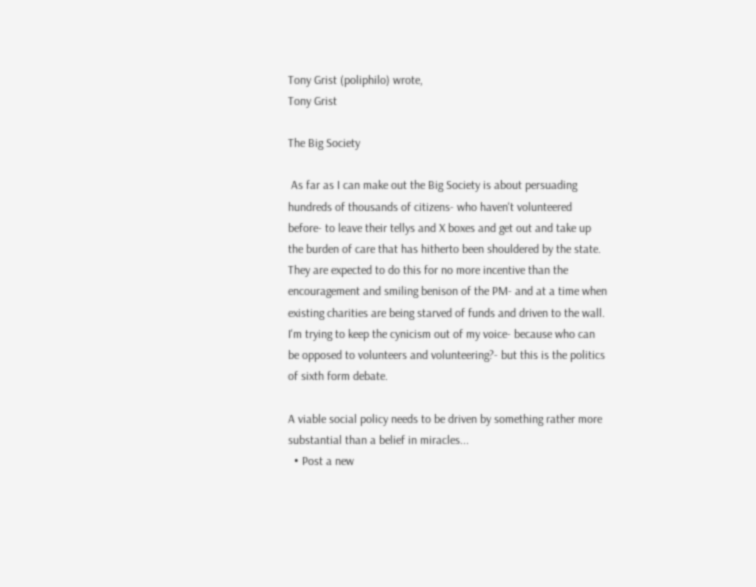Tony Grist (poliphilo) wrote,
Tony Grist

The Big Society

 As far as I can make out the Big Society is about persuading hundreds of thousands of citizens- who haven't volunteered before- to leave their tellys and X boxes and get out and take up the burden of care that has hitherto been shouldered by the state. They are expected to do this for no more incentive than the encouragement and smiling benison of the PM- and at a time when existing charities are being starved of funds and driven to the wall. I'm trying to keep the cynicism out of my voice- because who can be opposed to volunteers and volunteering?- but this is the politics of sixth form debate.

A viable social policy needs to be driven by something rather more substantial than a belief in miracles...
  • Post a new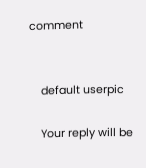comment


    default userpic

    Your reply will be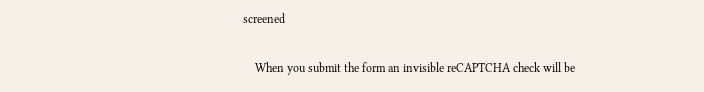screened

    When you submit the form an invisible reCAPTCHA check will be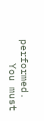performed.
    You must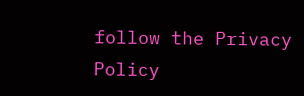follow the Privacy Policy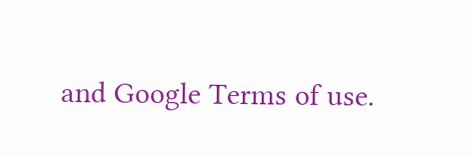and Google Terms of use.